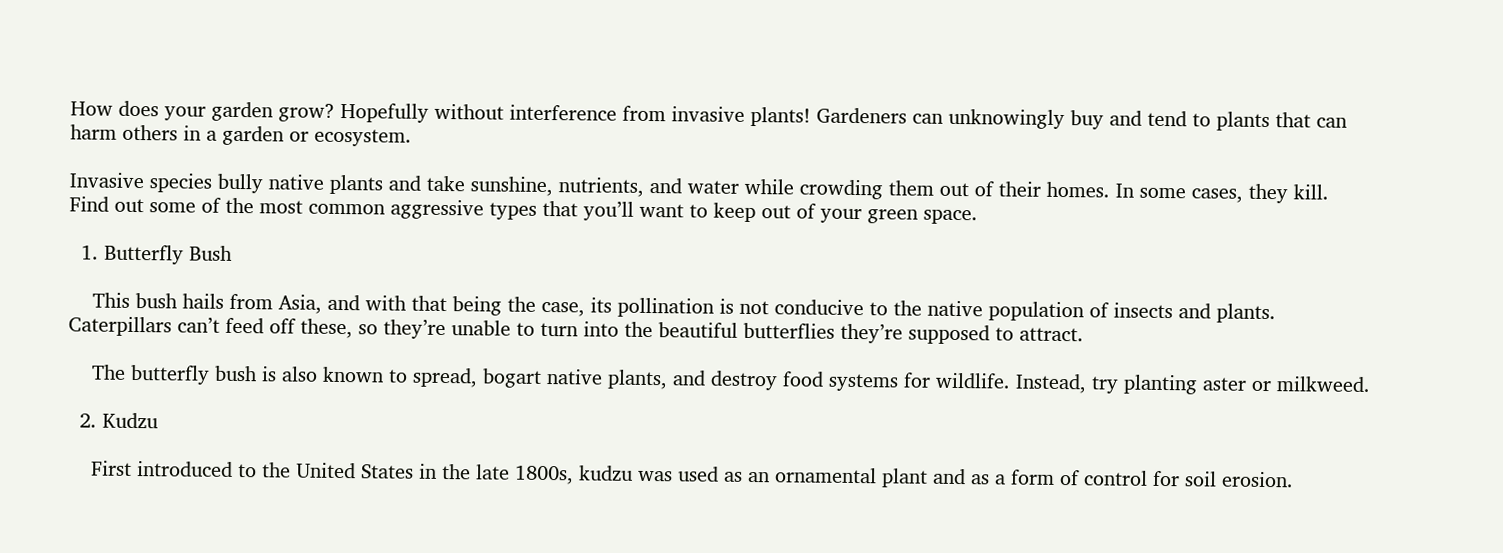How does your garden grow? Hopefully without interference from invasive plants! Gardeners can unknowingly buy and tend to plants that can harm others in a garden or ecosystem.

Invasive species bully native plants and take sunshine, nutrients, and water while crowding them out of their homes. In some cases, they kill. Find out some of the most common aggressive types that you’ll want to keep out of your green space.

  1. Butterfly Bush

    This bush hails from Asia, and with that being the case, its pollination is not conducive to the native population of insects and plants. Caterpillars can’t feed off these, so they’re unable to turn into the beautiful butterflies they’re supposed to attract.

    The butterfly bush is also known to spread, bogart native plants, and destroy food systems for wildlife. Instead, try planting aster or milkweed.

  2. Kudzu

    First introduced to the United States in the late 1800s, kudzu was used as an ornamental plant and as a form of control for soil erosion.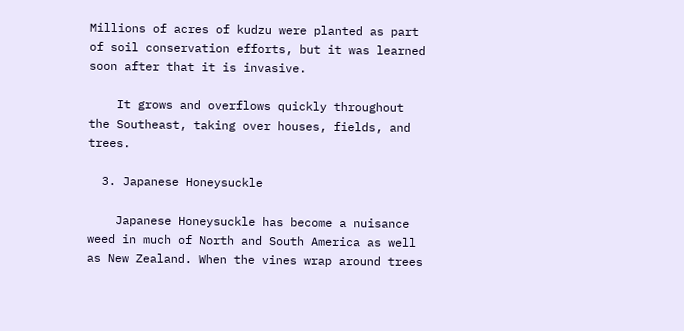Millions of acres of kudzu were planted as part of soil conservation efforts, but it was learned soon after that it is invasive.

    It grows and overflows quickly throughout the Southeast, taking over houses, fields, and trees.

  3. Japanese Honeysuckle

    Japanese Honeysuckle has become a nuisance weed in much of North and South America as well as New Zealand. When the vines wrap around trees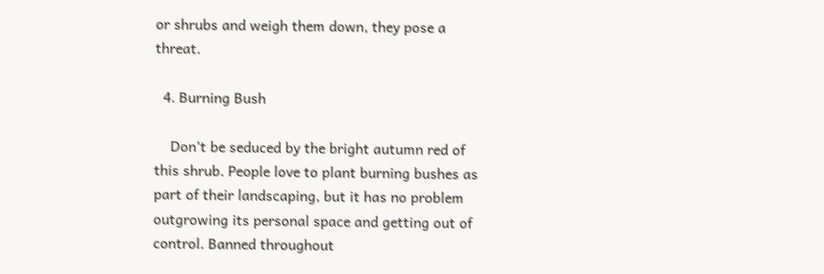or shrubs and weigh them down, they pose a threat.

  4. Burning Bush

    Don’t be seduced by the bright autumn red of this shrub. People love to plant burning bushes as part of their landscaping, but it has no problem outgrowing its personal space and getting out of control. Banned throughout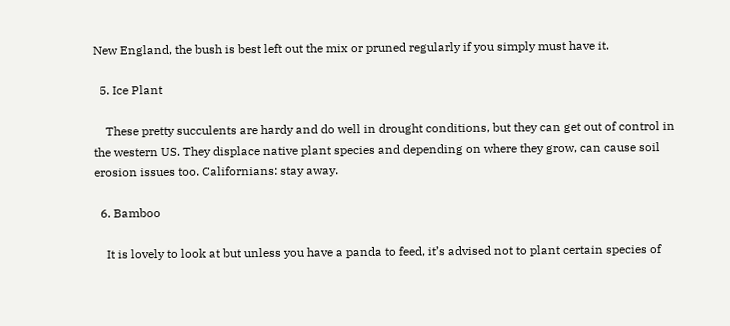New England, the bush is best left out the mix or pruned regularly if you simply must have it.

  5. Ice Plant

    These pretty succulents are hardy and do well in drought conditions, but they can get out of control in the western US. They displace native plant species and depending on where they grow, can cause soil erosion issues too. Californians: stay away.

  6. Bamboo

    It is lovely to look at but unless you have a panda to feed, it’s advised not to plant certain species of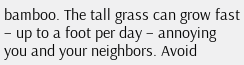bamboo. The tall grass can grow fast – up to a foot per day – annoying you and your neighbors. Avoid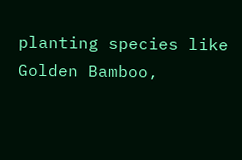planting species like Golden Bamboo,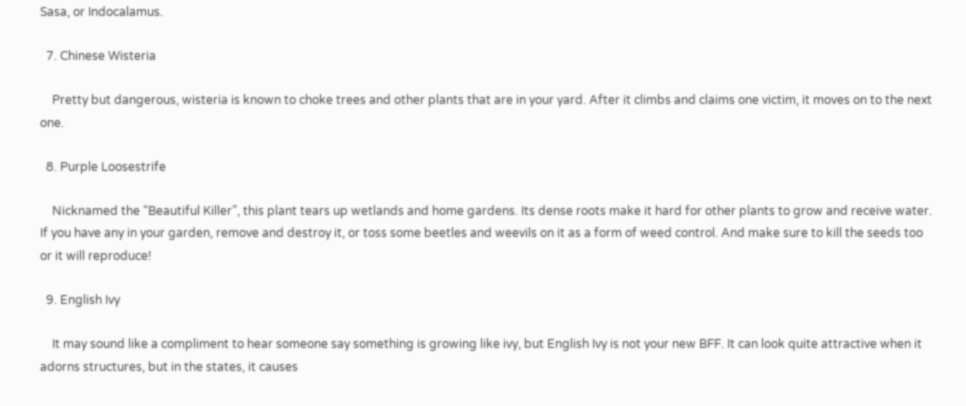Sasa, or Indocalamus.

  7. Chinese Wisteria

    Pretty but dangerous, wisteria is known to choke trees and other plants that are in your yard. After it climbs and claims one victim, it moves on to the next one.

  8. Purple Loosestrife

    Nicknamed the “Beautiful Killer”, this plant tears up wetlands and home gardens. Its dense roots make it hard for other plants to grow and receive water. If you have any in your garden, remove and destroy it, or toss some beetles and weevils on it as a form of weed control. And make sure to kill the seeds too or it will reproduce!

  9. English Ivy

    It may sound like a compliment to hear someone say something is growing like ivy, but English Ivy is not your new BFF. It can look quite attractive when it adorns structures, but in the states, it causes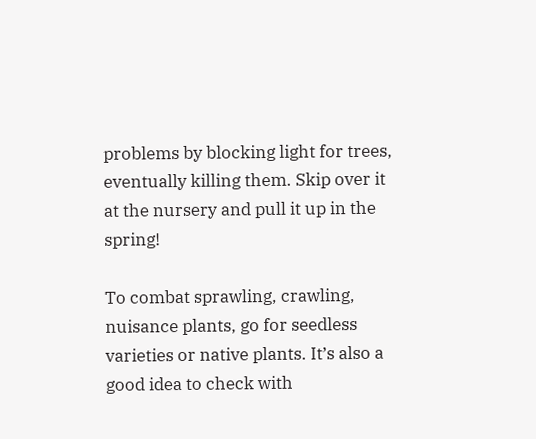problems by blocking light for trees, eventually killing them. Skip over it at the nursery and pull it up in the spring!

To combat sprawling, crawling, nuisance plants, go for seedless varieties or native plants. It’s also a good idea to check with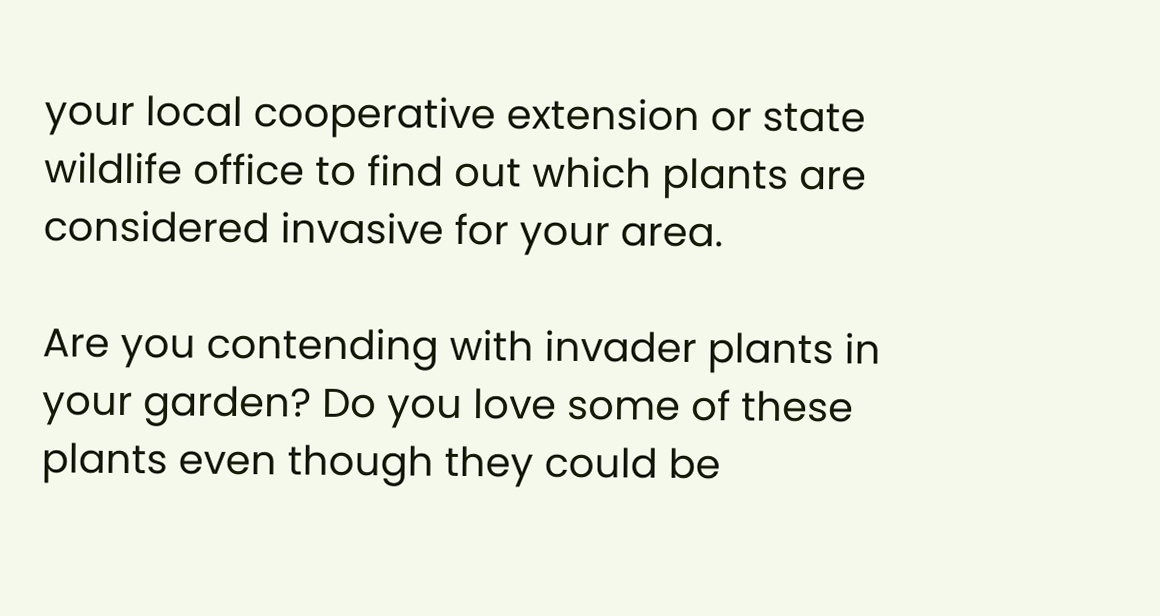your local cooperative extension or state wildlife office to find out which plants are considered invasive for your area.

Are you contending with invader plants in your garden? Do you love some of these plants even though they could be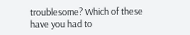troublesome? Which of these have you had to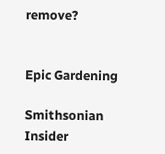remove?


Epic Gardening

Smithsonian Insider